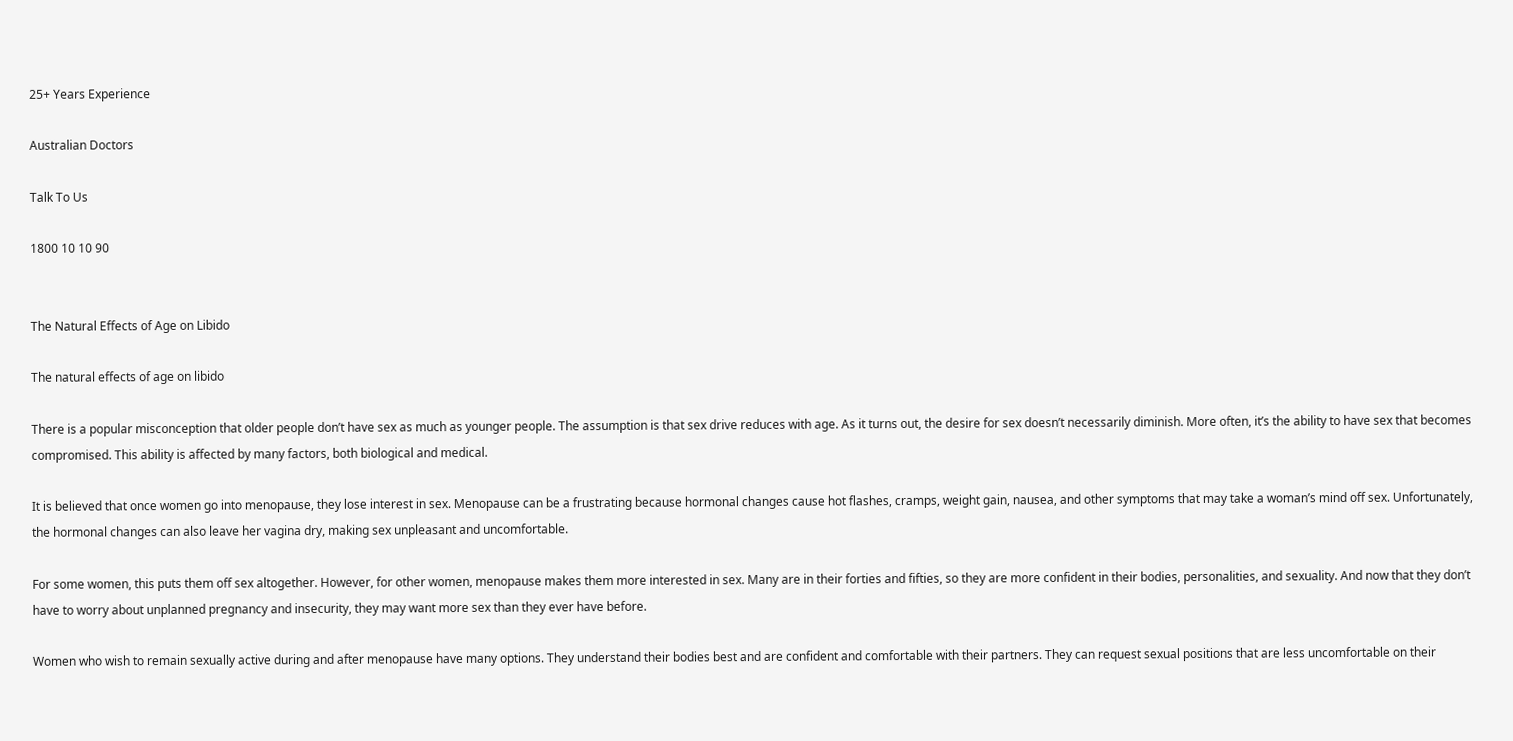25+ Years Experience

Australian Doctors

Talk To Us

1800 10 10 90


The Natural Effects of Age on Libido

The natural effects of age on libido

There is a popular misconception that older people don’t have sex as much as younger people. The assumption is that sex drive reduces with age. As it turns out, the desire for sex doesn’t necessarily diminish. More often, it’s the ability to have sex that becomes compromised. This ability is affected by many factors, both biological and medical.

It is believed that once women go into menopause, they lose interest in sex. Menopause can be a frustrating because hormonal changes cause hot flashes, cramps, weight gain, nausea, and other symptoms that may take a woman’s mind off sex. Unfortunately, the hormonal changes can also leave her vagina dry, making sex unpleasant and uncomfortable.

For some women, this puts them off sex altogether. However, for other women, menopause makes them more interested in sex. Many are in their forties and fifties, so they are more confident in their bodies, personalities, and sexuality. And now that they don’t have to worry about unplanned pregnancy and insecurity, they may want more sex than they ever have before.

Women who wish to remain sexually active during and after menopause have many options. They understand their bodies best and are confident and comfortable with their partners. They can request sexual positions that are less uncomfortable on their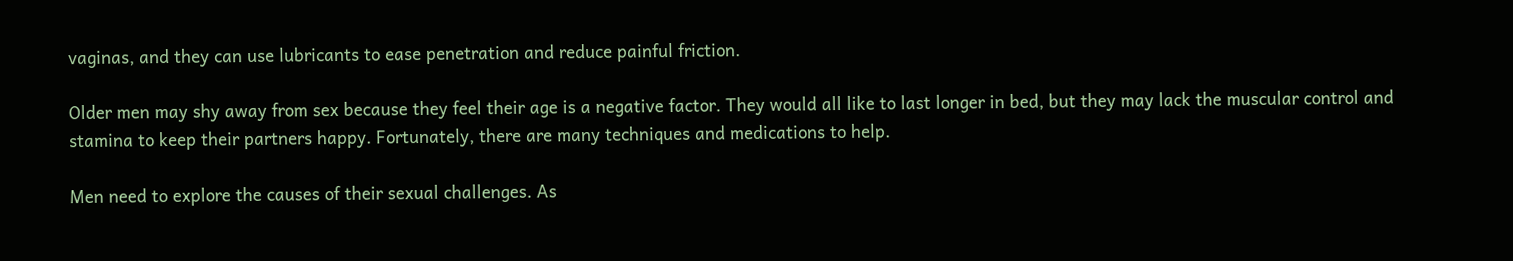vaginas, and they can use lubricants to ease penetration and reduce painful friction.

Older men may shy away from sex because they feel their age is a negative factor. They would all like to last longer in bed, but they may lack the muscular control and stamina to keep their partners happy. Fortunately, there are many techniques and medications to help.

Men need to explore the causes of their sexual challenges. As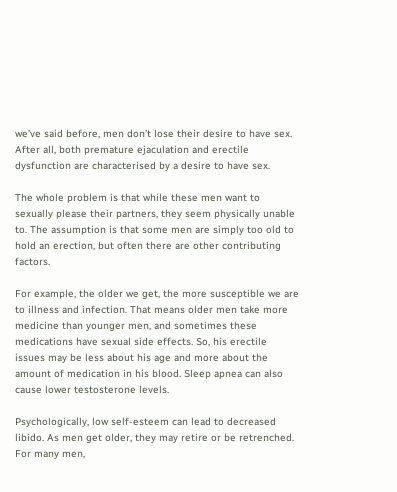we’ve said before, men don’t lose their desire to have sex. After all, both premature ejaculation and erectile dysfunction are characterised by a desire to have sex.

The whole problem is that while these men want to sexually please their partners, they seem physically unable to. The assumption is that some men are simply too old to hold an erection, but often there are other contributing factors.

For example, the older we get, the more susceptible we are to illness and infection. That means older men take more medicine than younger men, and sometimes these medications have sexual side effects. So, his erectile issues may be less about his age and more about the amount of medication in his blood. Sleep apnea can also cause lower testosterone levels.

Psychologically, low self-esteem can lead to decreased libido. As men get older, they may retire or be retrenched. For many men,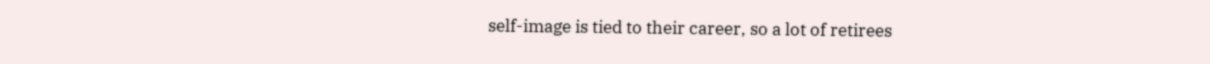self-image is tied to their career, so a lot of retirees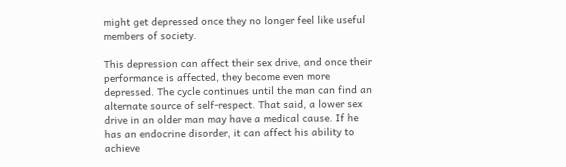might get depressed once they no longer feel like useful members of society.

This depression can affect their sex drive, and once their performance is affected, they become even more depressed. The cycle continues until the man can find an alternate source of self-respect. That said, a lower sex drive in an older man may have a medical cause. If he has an endocrine disorder, it can affect his ability to achieve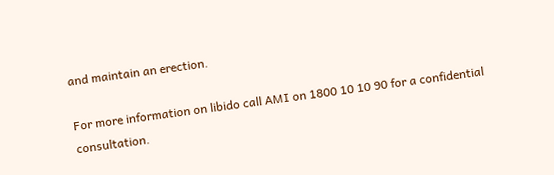and maintain an erection.

For more information on libido call AMI on 1800 10 10 90 for a confidential consultation.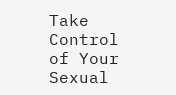Take Control of Your Sexual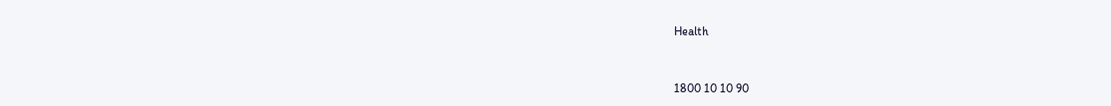Health


1800 10 10 90